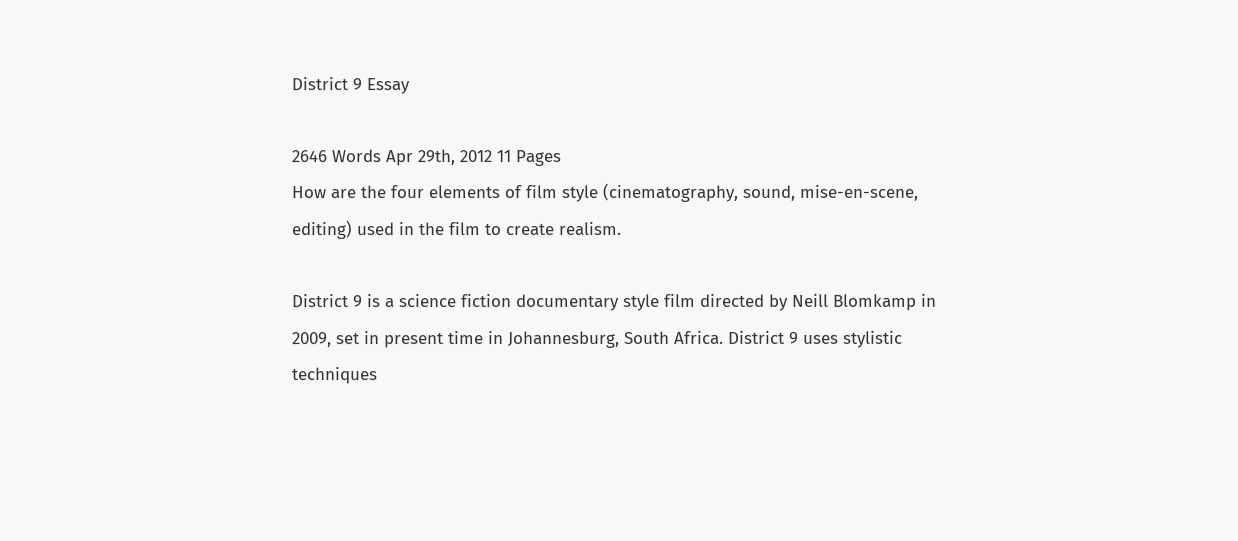District 9 Essay

2646 Words Apr 29th, 2012 11 Pages
How are the four elements of film style (cinematography, sound, mise-en-scene, editing) used in the film to create realism.

District 9 is a science fiction documentary style film directed by Neill Blomkamp in 2009, set in present time in Johannesburg, South Africa. District 9 uses stylistic techniques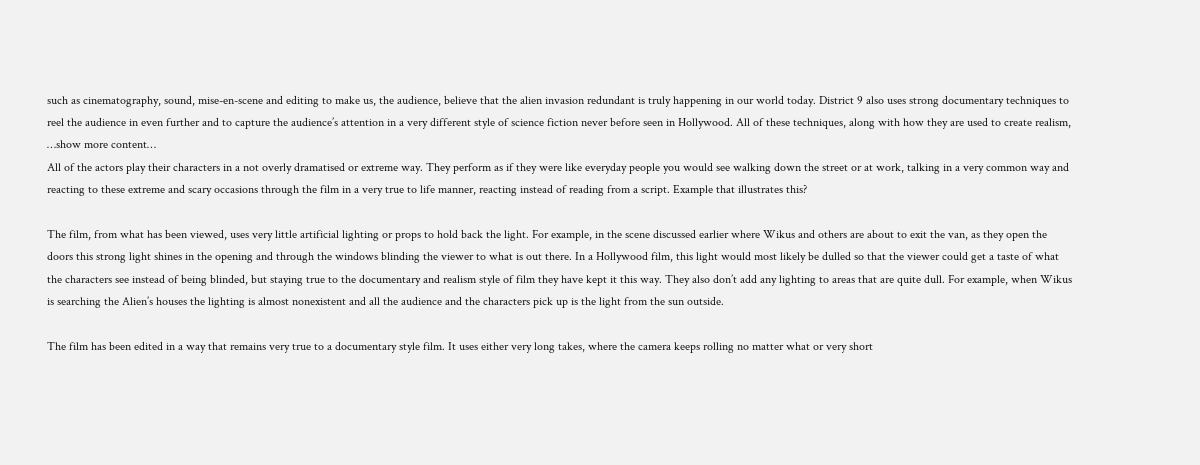such as cinematography, sound, mise-en-scene and editing to make us, the audience, believe that the alien invasion redundant is truly happening in our world today. District 9 also uses strong documentary techniques to reel the audience in even further and to capture the audience’s attention in a very different style of science fiction never before seen in Hollywood. All of these techniques, along with how they are used to create realism,
…show more content…
All of the actors play their characters in a not overly dramatised or extreme way. They perform as if they were like everyday people you would see walking down the street or at work, talking in a very common way and reacting to these extreme and scary occasions through the film in a very true to life manner, reacting instead of reading from a script. Example that illustrates this?

The film, from what has been viewed, uses very little artificial lighting or props to hold back the light. For example, in the scene discussed earlier where Wikus and others are about to exit the van, as they open the doors this strong light shines in the opening and through the windows blinding the viewer to what is out there. In a Hollywood film, this light would most likely be dulled so that the viewer could get a taste of what the characters see instead of being blinded, but staying true to the documentary and realism style of film they have kept it this way. They also don’t add any lighting to areas that are quite dull. For example, when Wikus is searching the Alien’s houses the lighting is almost nonexistent and all the audience and the characters pick up is the light from the sun outside.

The film has been edited in a way that remains very true to a documentary style film. It uses either very long takes, where the camera keeps rolling no matter what or very short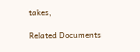takes,

Related Documents